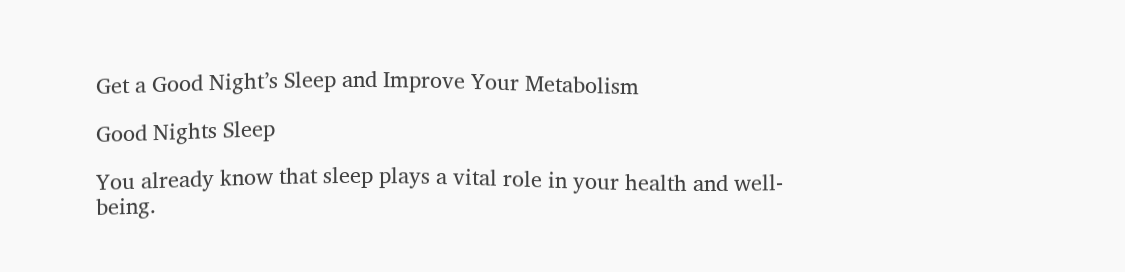Get a Good Night’s Sleep and Improve Your Metabolism

Good Nights Sleep

You already know that sleep plays a vital role in your health and well-being.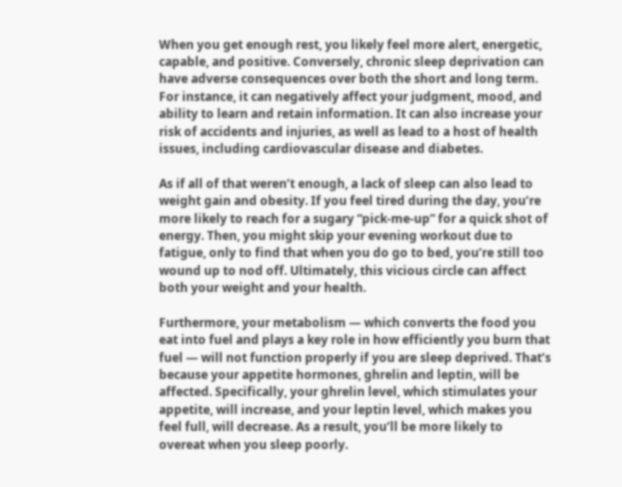When you get enough rest, you likely feel more alert, energetic, capable, and positive. Conversely, chronic sleep deprivation can have adverse consequences over both the short and long term. For instance, it can negatively affect your judgment, mood, and ability to learn and retain information. It can also increase your risk of accidents and injuries, as well as lead to a host of health issues, including cardiovascular disease and diabetes.

As if all of that weren’t enough, a lack of sleep can also lead to weight gain and obesity. If you feel tired during the day, you’re more likely to reach for a sugary “pick-me-up” for a quick shot of energy. Then, you might skip your evening workout due to fatigue, only to find that when you do go to bed, you’re still too wound up to nod off. Ultimately, this vicious circle can affect both your weight and your health.

Furthermore, your metabolism — which converts the food you eat into fuel and plays a key role in how efficiently you burn that fuel — will not function properly if you are sleep deprived. That’s because your appetite hormones, ghrelin and leptin, will be affected. Specifically, your ghrelin level, which stimulates your appetite, will increase, and your leptin level, which makes you feel full, will decrease. As a result, you’ll be more likely to overeat when you sleep poorly.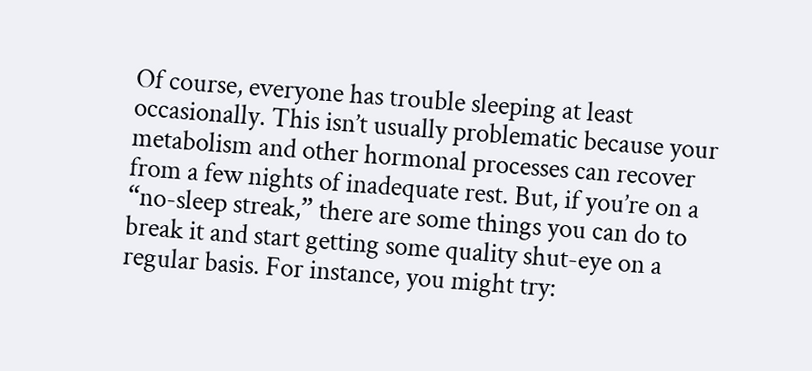Of course, everyone has trouble sleeping at least occasionally. This isn’t usually problematic because your metabolism and other hormonal processes can recover from a few nights of inadequate rest. But, if you’re on a “no-sleep streak,” there are some things you can do to break it and start getting some quality shut-eye on a regular basis. For instance, you might try: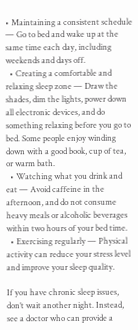• Maintaining a consistent schedule — Go to bed and wake up at the same time each day, including weekends and days off.
  • Creating a comfortable and relaxing sleep zone — Draw the shades, dim the lights, power down all electronic devices, and do something relaxing before you go to bed. Some people enjoy winding down with a good book, cup of tea, or warm bath.
  • Watching what you drink and eat — Avoid caffeine in the afternoon, and do not consume heavy meals or alcoholic beverages within two hours of your bed time.
  • Exercising regularly — Physical activity can reduce your stress level and improve your sleep quality.

If you have chronic sleep issues, don’t wait another night. Instead, see a doctor who can provide a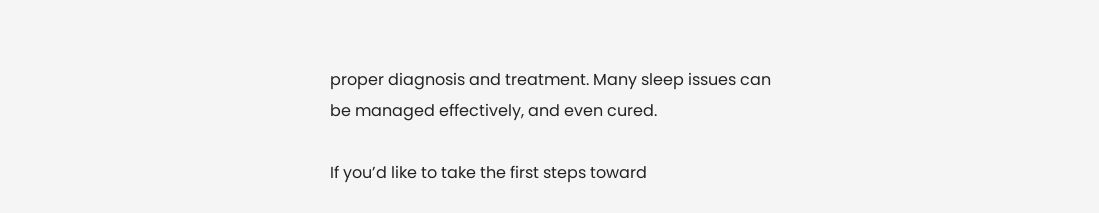proper diagnosis and treatment. Many sleep issues can be managed effectively, and even cured.

If you’d like to take the first steps toward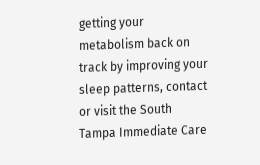getting your metabolism back on track by improving your sleep patterns, contact or visit the South Tampa Immediate Care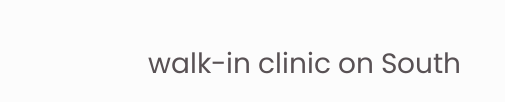walk-in clinic on South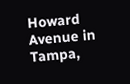Howard Avenue in Tampa,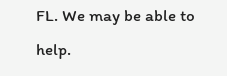FL. We may be able to help.